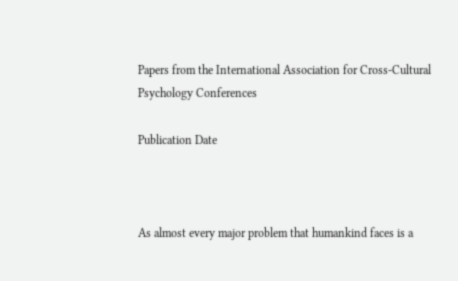Papers from the International Association for Cross-Cultural Psychology Conferences

Publication Date



As almost every major problem that humankind faces is a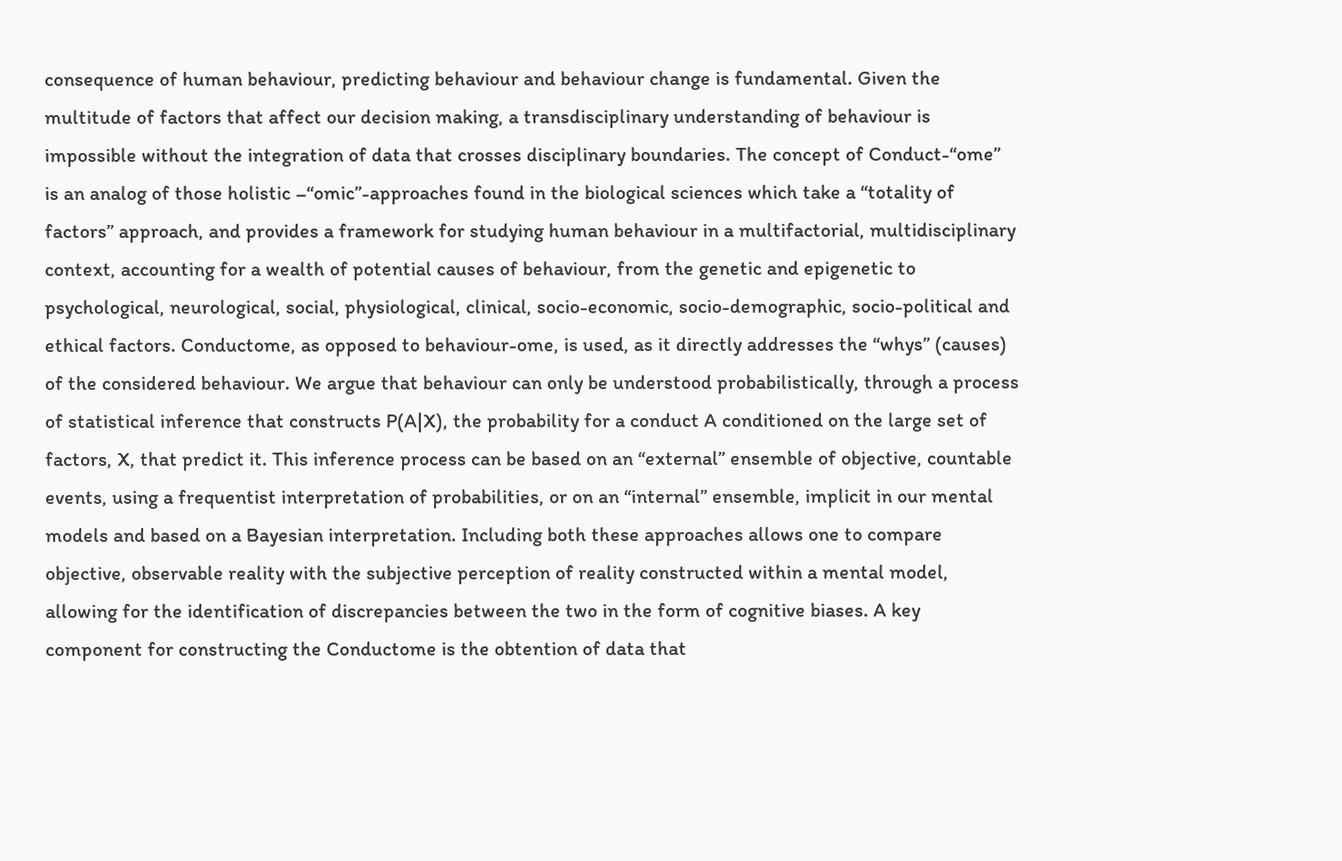consequence of human behaviour, predicting behaviour and behaviour change is fundamental. Given the multitude of factors that affect our decision making, a transdisciplinary understanding of behaviour is impossible without the integration of data that crosses disciplinary boundaries. The concept of Conduct-“ome” is an analog of those holistic –“omic”-approaches found in the biological sciences which take a “totality of factors” approach, and provides a framework for studying human behaviour in a multifactorial, multidisciplinary context, accounting for a wealth of potential causes of behaviour, from the genetic and epigenetic to psychological, neurological, social, physiological, clinical, socio-economic, socio-demographic, socio-political and ethical factors. Conductome, as opposed to behaviour-ome, is used, as it directly addresses the “whys” (causes) of the considered behaviour. We argue that behaviour can only be understood probabilistically, through a process of statistical inference that constructs P(A|X), the probability for a conduct A conditioned on the large set of factors, X, that predict it. This inference process can be based on an “external” ensemble of objective, countable events, using a frequentist interpretation of probabilities, or on an “internal” ensemble, implicit in our mental models and based on a Bayesian interpretation. Including both these approaches allows one to compare objective, observable reality with the subjective perception of reality constructed within a mental model, allowing for the identification of discrepancies between the two in the form of cognitive biases. A key component for constructing the Conductome is the obtention of data that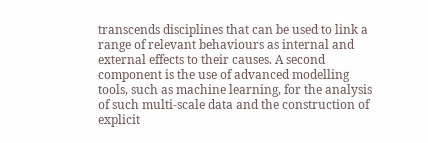transcends disciplines that can be used to link a range of relevant behaviours as internal and external effects to their causes. A second component is the use of advanced modelling tools, such as machine learning, for the analysis of such multi-scale data and the construction of explicit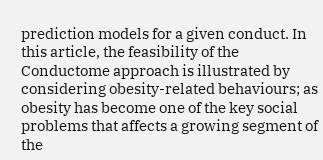prediction models for a given conduct. In this article, the feasibility of the Conductome approach is illustrated by considering obesity-related behaviours; as obesity has become one of the key social problems that affects a growing segment of the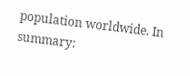population worldwide. In summary: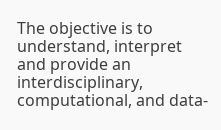The objective is to understand, interpret and provide an interdisciplinary, computational, and data-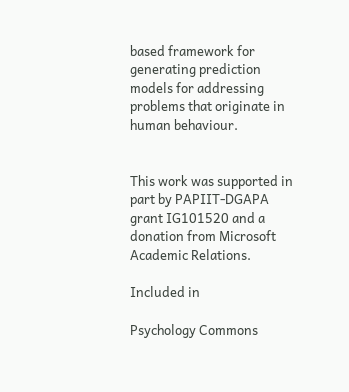based framework for generating prediction models for addressing problems that originate in human behaviour.


This work was supported in part by PAPIIT-DGAPA grant IG101520 and a donation from Microsoft Academic Relations.

Included in

Psychology Commons